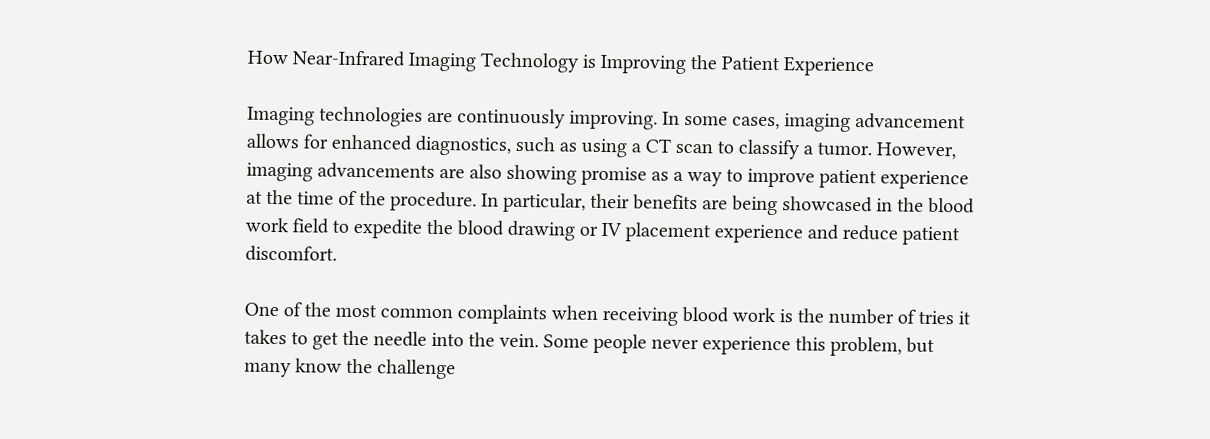How Near-Infrared Imaging Technology is Improving the Patient Experience

Imaging technologies are continuously improving. In some cases, imaging advancement allows for enhanced diagnostics, such as using a CT scan to classify a tumor. However, imaging advancements are also showing promise as a way to improve patient experience at the time of the procedure. In particular, their benefits are being showcased in the blood work field to expedite the blood drawing or IV placement experience and reduce patient discomfort.

One of the most common complaints when receiving blood work is the number of tries it takes to get the needle into the vein. Some people never experience this problem, but many know the challenge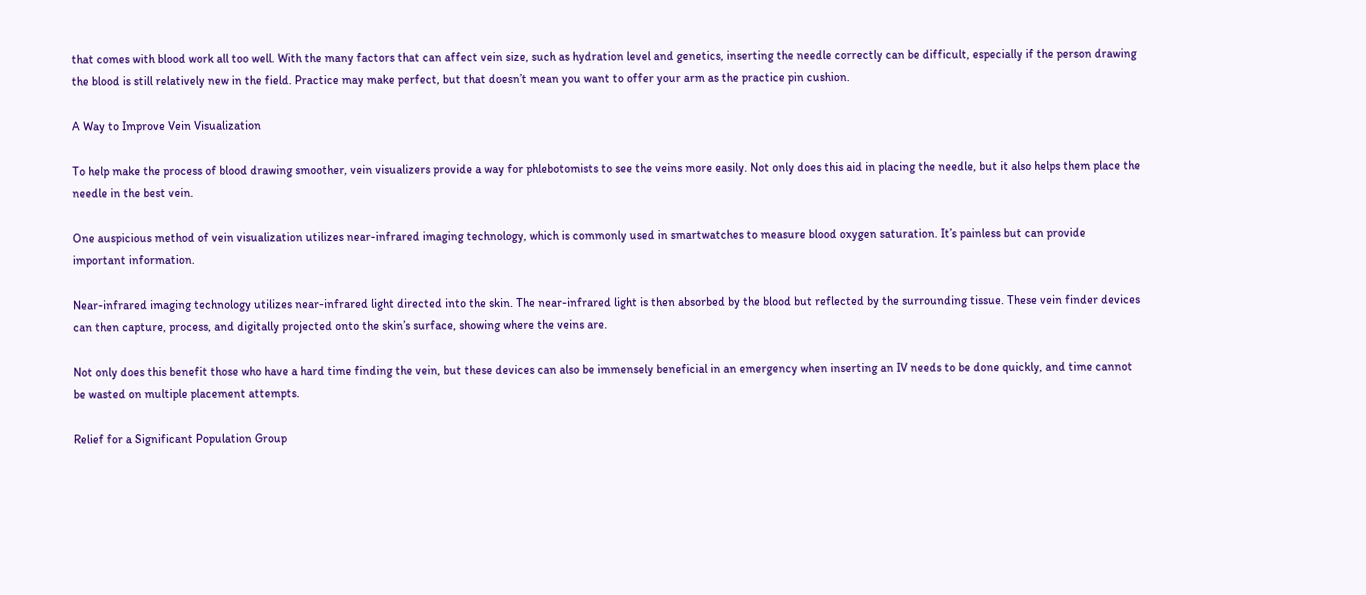that comes with blood work all too well. With the many factors that can affect vein size, such as hydration level and genetics, inserting the needle correctly can be difficult, especially if the person drawing the blood is still relatively new in the field. Practice may make perfect, but that doesn’t mean you want to offer your arm as the practice pin cushion.

A Way to Improve Vein Visualization

To help make the process of blood drawing smoother, vein visualizers provide a way for phlebotomists to see the veins more easily. Not only does this aid in placing the needle, but it also helps them place the needle in the best vein.

One auspicious method of vein visualization utilizes near-infrared imaging technology, which is commonly used in smartwatches to measure blood oxygen saturation. It’s painless but can provide important information.

Near-infrared imaging technology utilizes near-infrared light directed into the skin. The near-infrared light is then absorbed by the blood but reflected by the surrounding tissue. These vein finder devices can then capture, process, and digitally projected onto the skin’s surface, showing where the veins are.

Not only does this benefit those who have a hard time finding the vein, but these devices can also be immensely beneficial in an emergency when inserting an IV needs to be done quickly, and time cannot be wasted on multiple placement attempts.

Relief for a Significant Population Group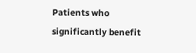Patients who significantly benefit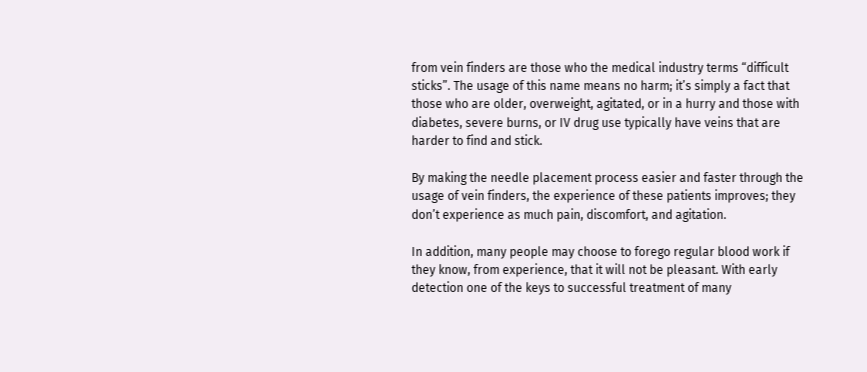from vein finders are those who the medical industry terms “difficult sticks”. The usage of this name means no harm; it’s simply a fact that those who are older, overweight, agitated, or in a hurry and those with diabetes, severe burns, or IV drug use typically have veins that are harder to find and stick.

By making the needle placement process easier and faster through the usage of vein finders, the experience of these patients improves; they don’t experience as much pain, discomfort, and agitation.

In addition, many people may choose to forego regular blood work if they know, from experience, that it will not be pleasant. With early detection one of the keys to successful treatment of many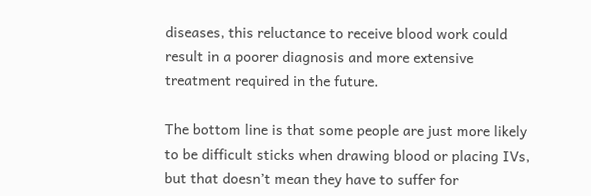diseases, this reluctance to receive blood work could result in a poorer diagnosis and more extensive treatment required in the future.

The bottom line is that some people are just more likely to be difficult sticks when drawing blood or placing IVs, but that doesn’t mean they have to suffer for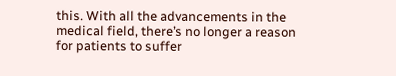this. With all the advancements in the medical field, there’s no longer a reason for patients to suffer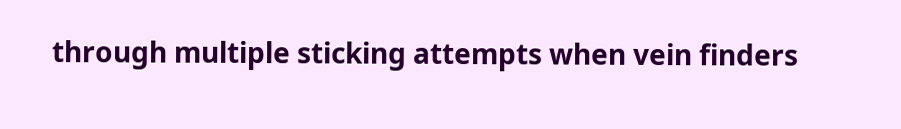through multiple sticking attempts when vein finders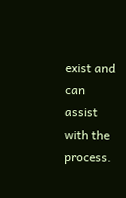exist and can assist with the process.